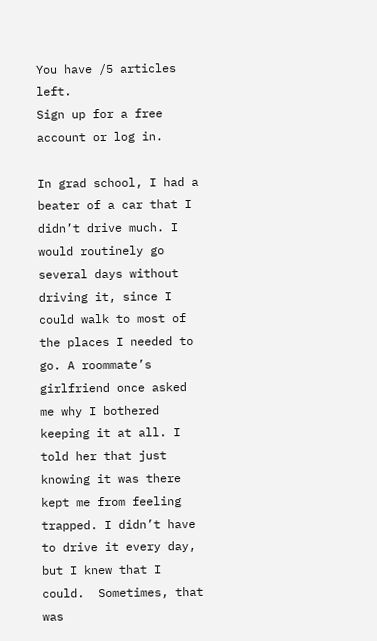You have /5 articles left.
Sign up for a free account or log in.

In grad school, I had a beater of a car that I didn’t drive much. I would routinely go several days without driving it, since I could walk to most of the places I needed to go. A roommate’s girlfriend once asked me why I bothered keeping it at all. I told her that just knowing it was there kept me from feeling trapped. I didn’t have to drive it every day, but I knew that I could.  Sometimes, that was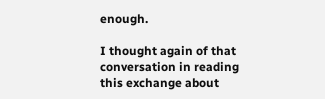enough.

I thought again of that conversation in reading this exchange about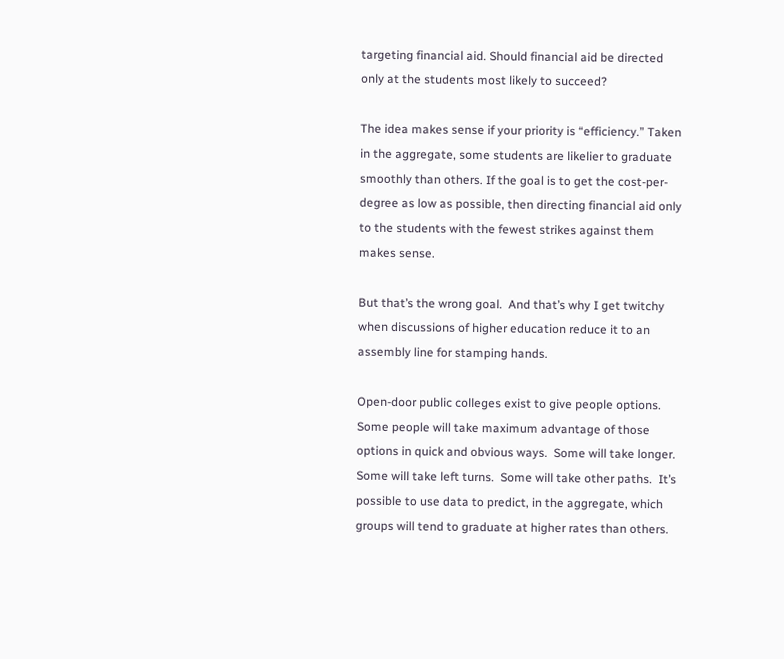targeting financial aid. Should financial aid be directed only at the students most likely to succeed?

The idea makes sense if your priority is “efficiency.” Taken in the aggregate, some students are likelier to graduate smoothly than others. If the goal is to get the cost-per-degree as low as possible, then directing financial aid only to the students with the fewest strikes against them makes sense.

But that’s the wrong goal.  And that’s why I get twitchy when discussions of higher education reduce it to an assembly line for stamping hands.

Open-door public colleges exist to give people options.  Some people will take maximum advantage of those options in quick and obvious ways.  Some will take longer.  Some will take left turns.  Some will take other paths.  It’s possible to use data to predict, in the aggregate, which groups will tend to graduate at higher rates than others.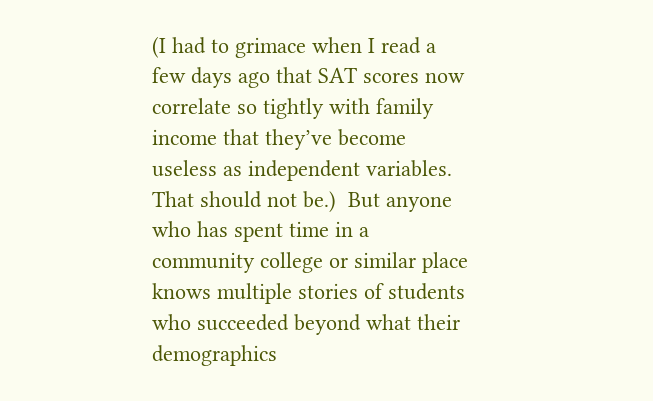(I had to grimace when I read a few days ago that SAT scores now correlate so tightly with family income that they’ve become useless as independent variables.  That should not be.)  But anyone who has spent time in a community college or similar place knows multiple stories of students who succeeded beyond what their demographics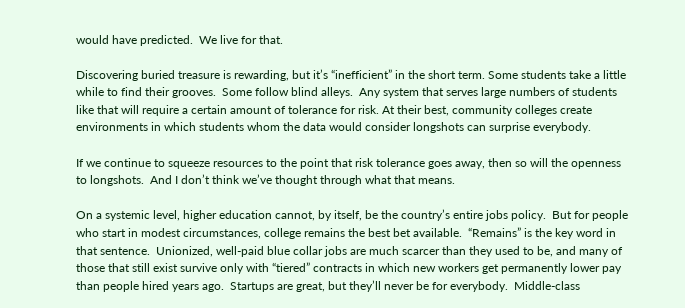would have predicted.  We live for that.

Discovering buried treasure is rewarding, but it’s “inefficient” in the short term. Some students take a little while to find their grooves.  Some follow blind alleys.  Any system that serves large numbers of students like that will require a certain amount of tolerance for risk. At their best, community colleges create environments in which students whom the data would consider longshots can surprise everybody.

If we continue to squeeze resources to the point that risk tolerance goes away, then so will the openness to longshots.  And I don’t think we’ve thought through what that means.

On a systemic level, higher education cannot, by itself, be the country’s entire jobs policy.  But for people who start in modest circumstances, college remains the best bet available.  “Remains” is the key word in that sentence.  Unionized, well-paid blue collar jobs are much scarcer than they used to be, and many of those that still exist survive only with “tiered” contracts in which new workers get permanently lower pay than people hired years ago.  Startups are great, but they’ll never be for everybody.  Middle-class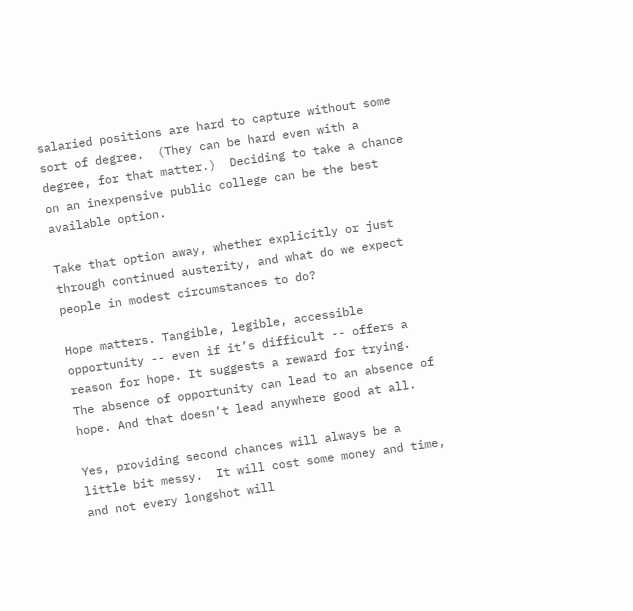salaried positions are hard to capture without some sort of degree.  (They can be hard even with a degree, for that matter.)  Deciding to take a chance on an inexpensive public college can be the best available option.

Take that option away, whether explicitly or just through continued austerity, and what do we expect people in modest circumstances to do?

Hope matters. Tangible, legible, accessible opportunity -- even if it’s difficult -- offers a reason for hope. It suggests a reward for trying. The absence of opportunity can lead to an absence of hope. And that doesn’t lead anywhere good at all.

Yes, providing second chances will always be a little bit messy.  It will cost some money and time, and not every longshot will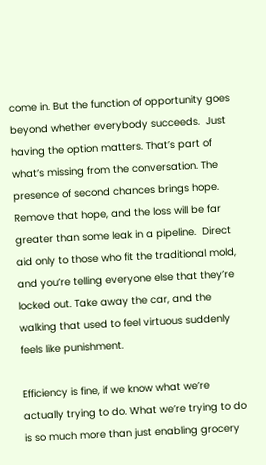come in. But the function of opportunity goes beyond whether everybody succeeds.  Just having the option matters. That’s part of what’s missing from the conversation. The presence of second chances brings hope.  Remove that hope, and the loss will be far greater than some leak in a pipeline.  Direct aid only to those who fit the traditional mold, and you’re telling everyone else that they’re locked out. Take away the car, and the walking that used to feel virtuous suddenly feels like punishment.

Efficiency is fine, if we know what we’re actually trying to do. What we’re trying to do is so much more than just enabling grocery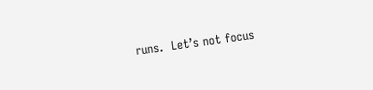runs.  Let’s not focus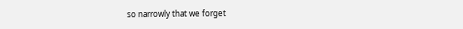so narrowly that we forget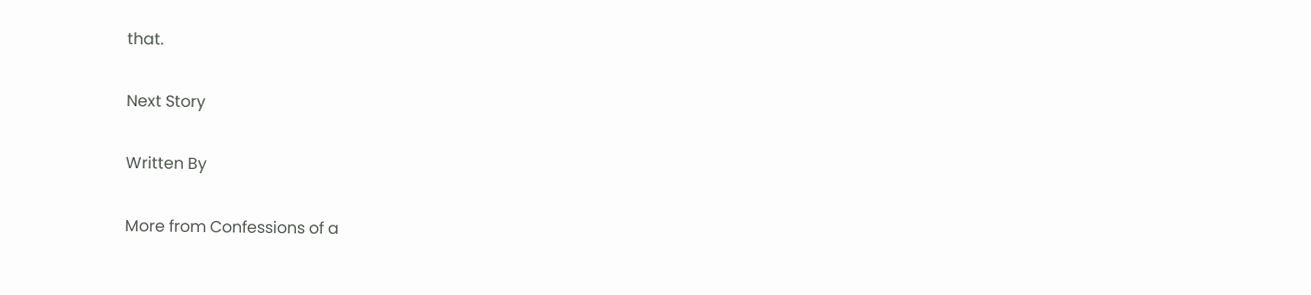that.

Next Story

Written By

More from Confessions of a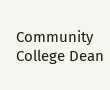Community College Dean